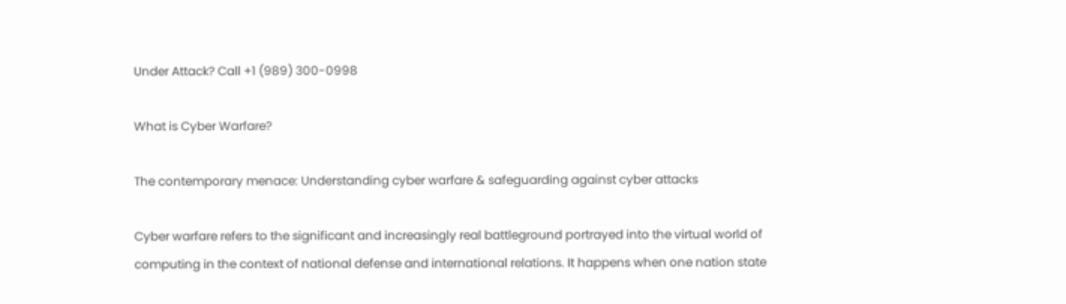Under Attack? Call +1 (989) 300-0998

What is Cyber Warfare?

The contemporary menace: Understanding cyber warfare & safeguarding against cyber attacks

Cyber warfare refers to the significant and increasingly real battleground portrayed into the virtual world of computing in the context of national defense and international relations. It happens when one nation state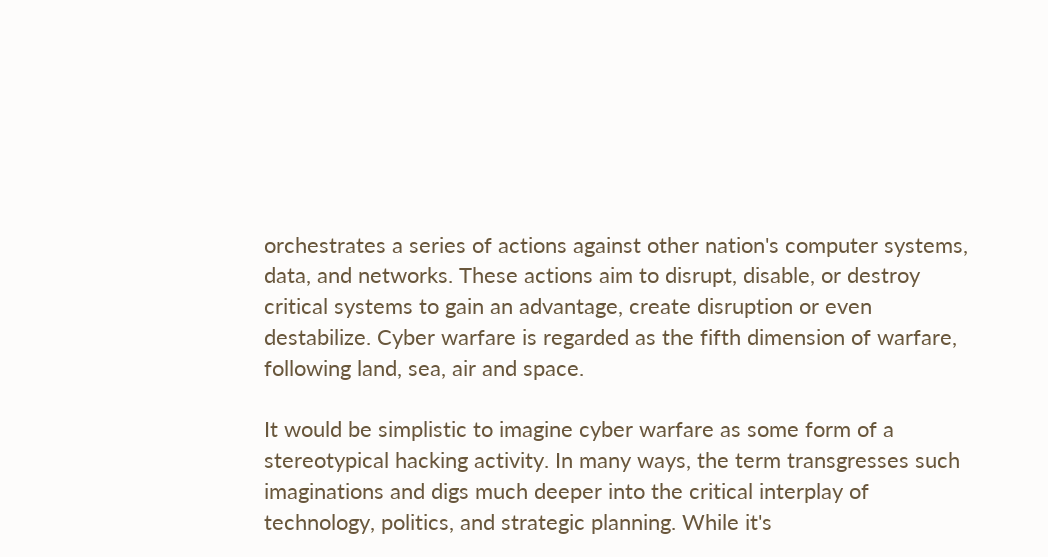orchestrates a series of actions against other nation's computer systems, data, and networks. These actions aim to disrupt, disable, or destroy critical systems to gain an advantage, create disruption or even destabilize. Cyber warfare is regarded as the fifth dimension of warfare, following land, sea, air and space.

It would be simplistic to imagine cyber warfare as some form of a stereotypical hacking activity. In many ways, the term transgresses such imaginations and digs much deeper into the critical interplay of technology, politics, and strategic planning. While it's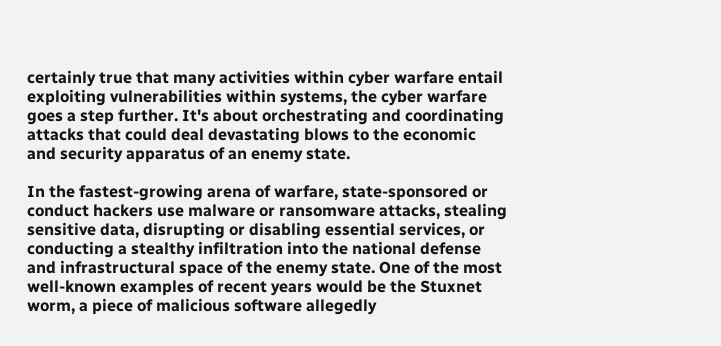certainly true that many activities within cyber warfare entail exploiting vulnerabilities within systems, the cyber warfare goes a step further. It's about orchestrating and coordinating attacks that could deal devastating blows to the economic and security apparatus of an enemy state.

In the fastest-growing arena of warfare, state-sponsored or conduct hackers use malware or ransomware attacks, stealing sensitive data, disrupting or disabling essential services, or conducting a stealthy infiltration into the national defense and infrastructural space of the enemy state. One of the most well-known examples of recent years would be the Stuxnet worm, a piece of malicious software allegedly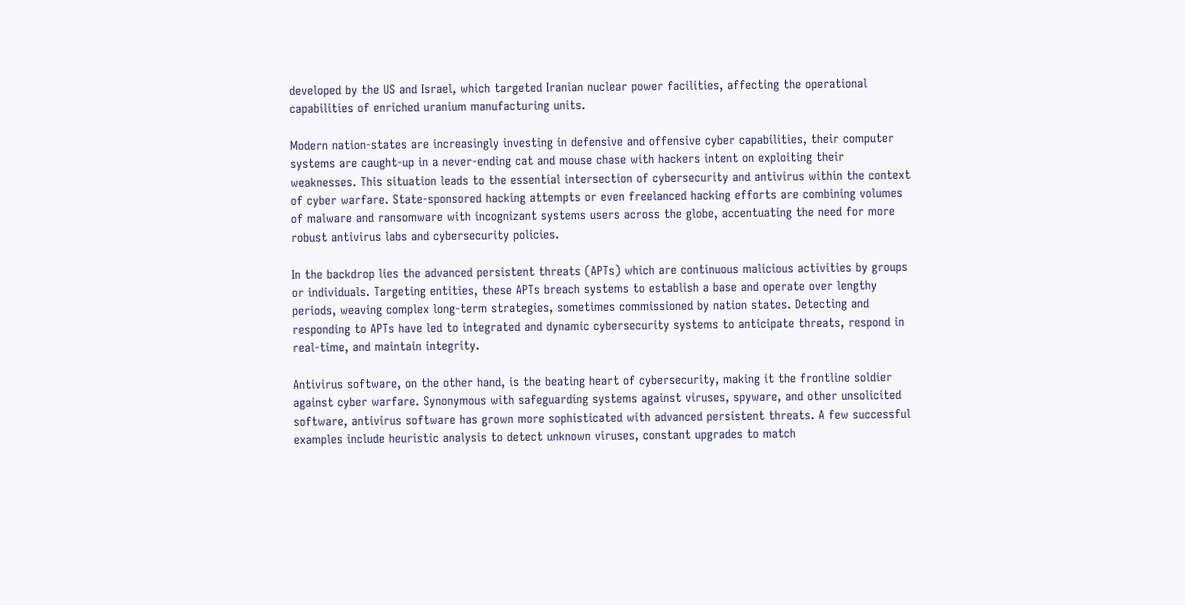developed by the US and Israel, which targeted Iranian nuclear power facilities, affecting the operational capabilities of enriched uranium manufacturing units.

Modern nation-states are increasingly investing in defensive and offensive cyber capabilities, their computer systems are caught-up in a never-ending cat and mouse chase with hackers intent on exploiting their weaknesses. This situation leads to the essential intersection of cybersecurity and antivirus within the context of cyber warfare. State-sponsored hacking attempts or even freelanced hacking efforts are combining volumes of malware and ransomware with incognizant systems users across the globe, accentuating the need for more robust antivirus labs and cybersecurity policies.

In the backdrop lies the advanced persistent threats (APTs) which are continuous malicious activities by groups or individuals. Targeting entities, these APTs breach systems to establish a base and operate over lengthy periods, weaving complex long-term strategies, sometimes commissioned by nation states. Detecting and responding to APTs have led to integrated and dynamic cybersecurity systems to anticipate threats, respond in real-time, and maintain integrity.

Antivirus software, on the other hand, is the beating heart of cybersecurity, making it the frontline soldier against cyber warfare. Synonymous with safeguarding systems against viruses, spyware, and other unsolicited software, antivirus software has grown more sophisticated with advanced persistent threats. A few successful examples include heuristic analysis to detect unknown viruses, constant upgrades to match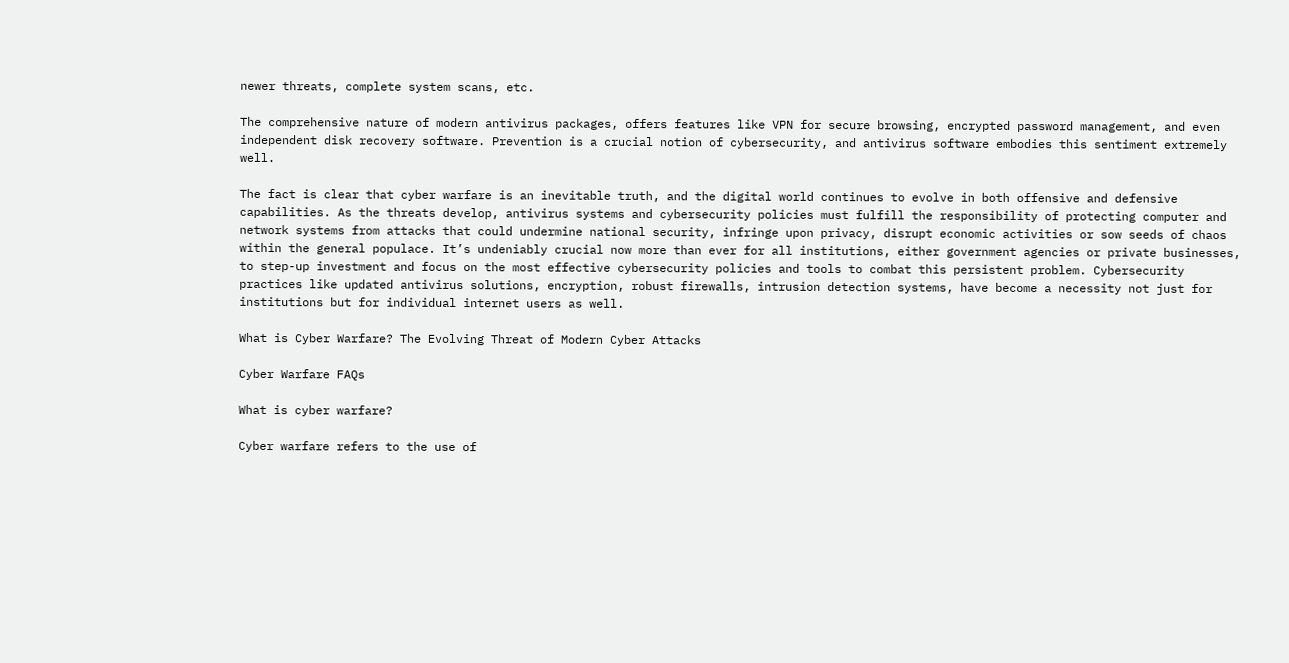newer threats, complete system scans, etc.

The comprehensive nature of modern antivirus packages, offers features like VPN for secure browsing, encrypted password management, and even independent disk recovery software. Prevention is a crucial notion of cybersecurity, and antivirus software embodies this sentiment extremely well.

The fact is clear that cyber warfare is an inevitable truth, and the digital world continues to evolve in both offensive and defensive capabilities. As the threats develop, antivirus systems and cybersecurity policies must fulfill the responsibility of protecting computer and network systems from attacks that could undermine national security, infringe upon privacy, disrupt economic activities or sow seeds of chaos within the general populace. It’s undeniably crucial now more than ever for all institutions, either government agencies or private businesses, to step-up investment and focus on the most effective cybersecurity policies and tools to combat this persistent problem. Cybersecurity practices like updated antivirus solutions, encryption, robust firewalls, intrusion detection systems, have become a necessity not just for institutions but for individual internet users as well.

What is Cyber Warfare? The Evolving Threat of Modern Cyber Attacks

Cyber Warfare FAQs

What is cyber warfare?

Cyber warfare refers to the use of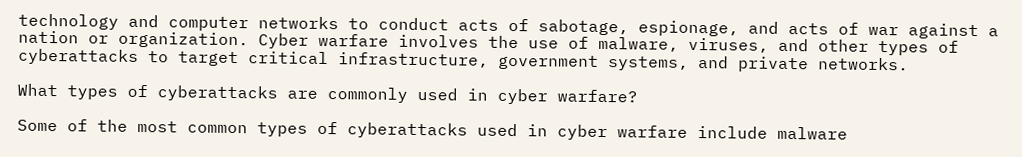technology and computer networks to conduct acts of sabotage, espionage, and acts of war against a nation or organization. Cyber warfare involves the use of malware, viruses, and other types of cyberattacks to target critical infrastructure, government systems, and private networks.

What types of cyberattacks are commonly used in cyber warfare?

Some of the most common types of cyberattacks used in cyber warfare include malware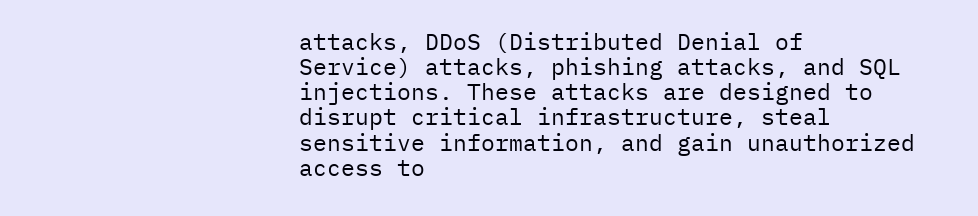attacks, DDoS (Distributed Denial of Service) attacks, phishing attacks, and SQL injections. These attacks are designed to disrupt critical infrastructure, steal sensitive information, and gain unauthorized access to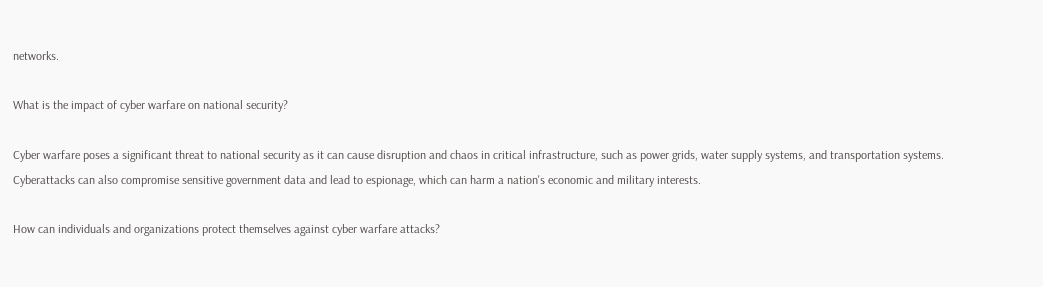networks.

What is the impact of cyber warfare on national security?

Cyber warfare poses a significant threat to national security as it can cause disruption and chaos in critical infrastructure, such as power grids, water supply systems, and transportation systems. Cyberattacks can also compromise sensitive government data and lead to espionage, which can harm a nation's economic and military interests.

How can individuals and organizations protect themselves against cyber warfare attacks?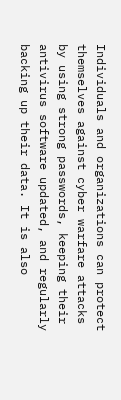Individuals and organizations can protect themselves against cyber warfare attacks by using strong passwords, keeping their antivirus software updated, and regularly backing up their data. It is also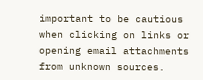important to be cautious when clicking on links or opening email attachments from unknown sources.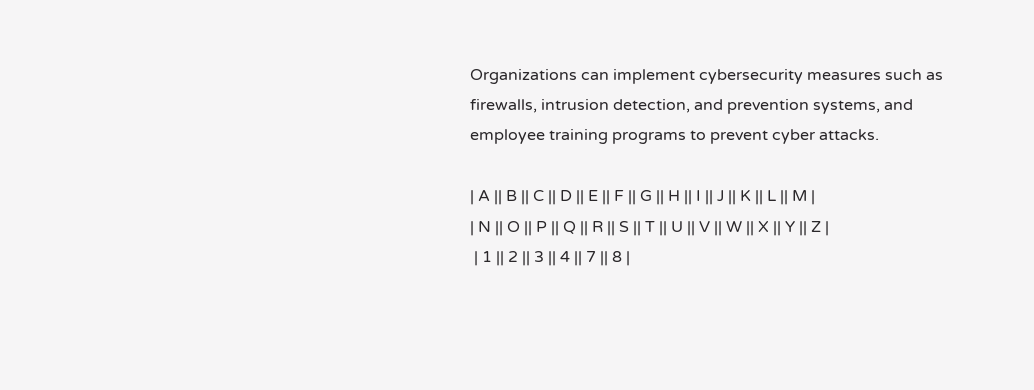Organizations can implement cybersecurity measures such as firewalls, intrusion detection, and prevention systems, and employee training programs to prevent cyber attacks.

| A || B || C || D || E || F || G || H || I || J || K || L || M |
| N || O || P || Q || R || S || T || U || V || W || X || Y || Z |
 | 1 || 2 || 3 || 4 || 7 || 8 |